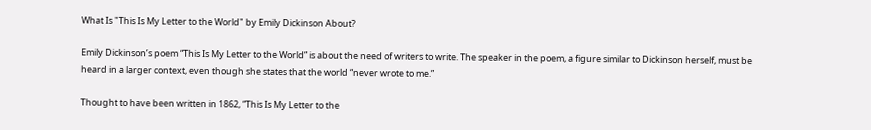What Is "This Is My Letter to the World" by Emily Dickinson About?

Emily Dickinson’s poem “This Is My Letter to the World” is about the need of writers to write. The speaker in the poem, a figure similar to Dickinson herself, must be heard in a larger context, even though she states that the world “never wrote to me.”

Thought to have been written in 1862, “This Is My Letter to the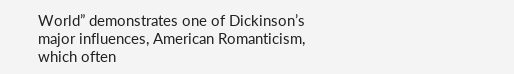World” demonstrates one of Dickinson’s major influences, American Romanticism, which often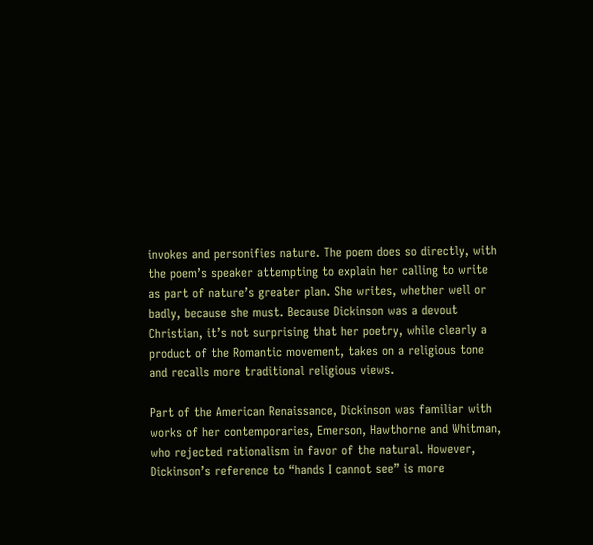invokes and personifies nature. The poem does so directly, with the poem’s speaker attempting to explain her calling to write as part of nature’s greater plan. She writes, whether well or badly, because she must. Because Dickinson was a devout Christian, it’s not surprising that her poetry, while clearly a product of the Romantic movement, takes on a religious tone and recalls more traditional religious views.

Part of the American Renaissance, Dickinson was familiar with works of her contemporaries, Emerson, Hawthorne and Whitman, who rejected rationalism in favor of the natural. However, Dickinson’s reference to “hands I cannot see” is more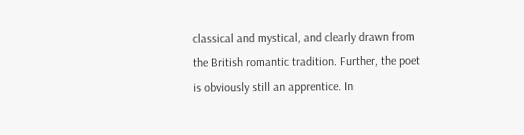classical and mystical, and clearly drawn from the British romantic tradition. Further, the poet is obviously still an apprentice. In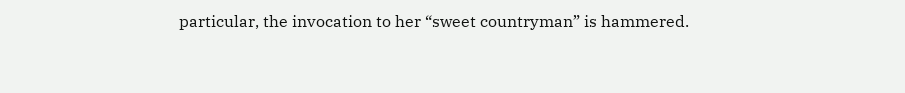particular, the invocation to her “sweet countryman” is hammered.